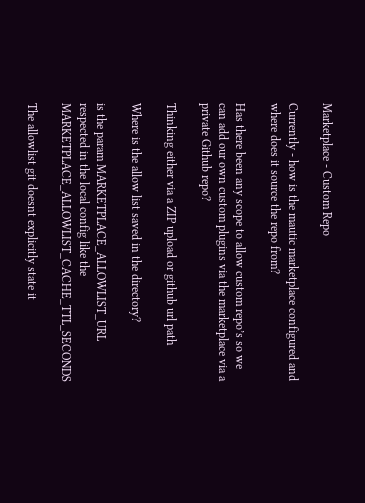Marketplace - Custom Repo

Currently - how is the mautic marketplace configured and where does it source the repo from?

Has there been any scope to allow custom repo’s so we can add our own custom plugins via the marketplace via a private Github repo?

Thinking either via a ZIP upload or github url path

Where is the allow list saved in the directory?

is the param MARKETPLACE_ALLOWLIST_URL respected in the local config like the MARKETPLACE_ALLOWLIST_CACHE_TTL_SECONDS

The allowlist git doesnt explicitly state it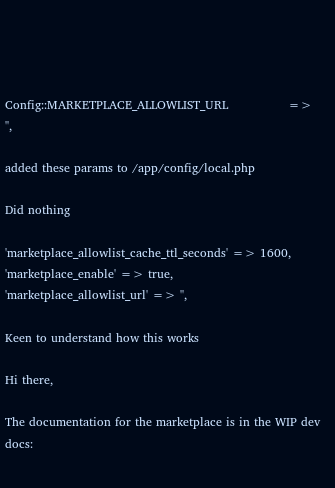Config::MARKETPLACE_ALLOWLIST_URL               => '',

added these params to /app/config/local.php

Did nothing

'marketplace_allowlist_cache_ttl_seconds' => 1600,
'marketplace_enable' => true,
'marketplace_allowlist_url' => '',

Keen to understand how this works

Hi there,

The documentation for the marketplace is in the WIP dev docs: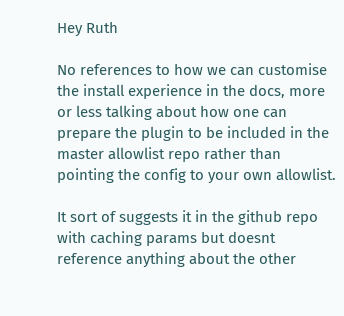Hey Ruth

No references to how we can customise the install experience in the docs, more or less talking about how one can prepare the plugin to be included in the master allowlist repo rather than pointing the config to your own allowlist.

It sort of suggests it in the github repo with caching params but doesnt reference anything about the other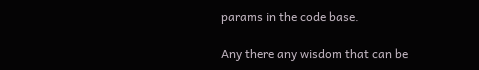params in the code base.

Any there any wisdom that can be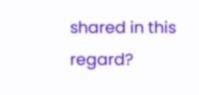shared in this regard?